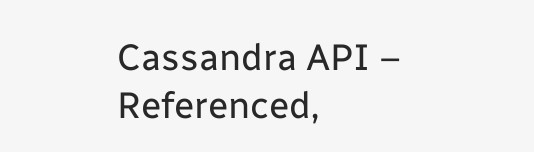Cassandra API – Referenced,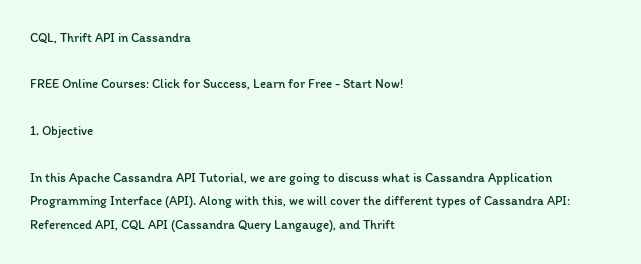CQL, Thrift API in Cassandra

FREE Online Courses: Click for Success, Learn for Free - Start Now!

1. Objective

In this Apache Cassandra API Tutorial, we are going to discuss what is Cassandra Application Programming Interface (API). Along with this, we will cover the different types of Cassandra API: Referenced API, CQL API (Cassandra Query Langauge), and Thrift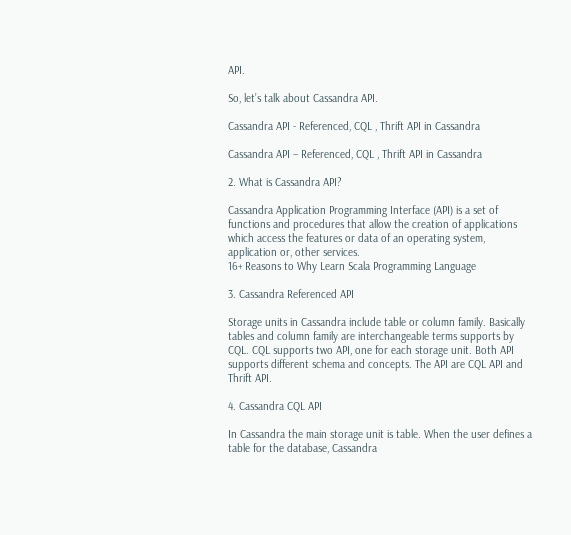API.

So, let’s talk about Cassandra API.

Cassandra API - Referenced, CQL , Thrift API in Cassandra

Cassandra API – Referenced, CQL , Thrift API in Cassandra

2. What is Cassandra API?

Cassandra Application Programming Interface (API) is a set of functions and procedures that allow the creation of applications which access the features or data of an operating system, application or, other services.
16+ Reasons to Why Learn Scala Programming Language

3. Cassandra Referenced API

Storage units in Cassandra include table or column family. Basically tables and column family are interchangeable terms supports by CQL. CQL supports two API, one for each storage unit. Both API supports different schema and concepts. The API are CQL API and Thrift API.

4. Cassandra CQL API

In Cassandra the main storage unit is table. When the user defines a table for the database, Cassandra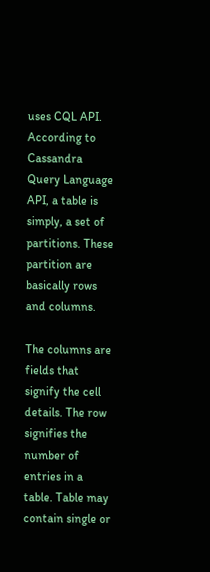uses CQL API. According to Cassandra Query Language API, a table is simply, a set of partitions. These partition are basically rows and columns.

The columns are fields that signify the cell details. The row signifies the number of entries in a table. Table may contain single or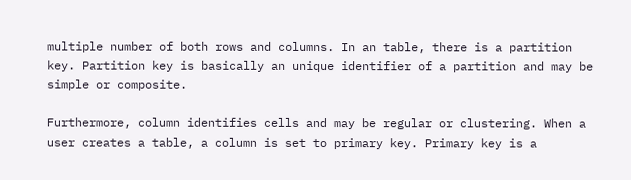multiple number of both rows and columns. In an table, there is a partition key. Partition key is basically an unique identifier of a partition and may be simple or composite.

Furthermore, column identifies cells and may be regular or clustering. When a user creates a table, a column is set to primary key. Primary key is a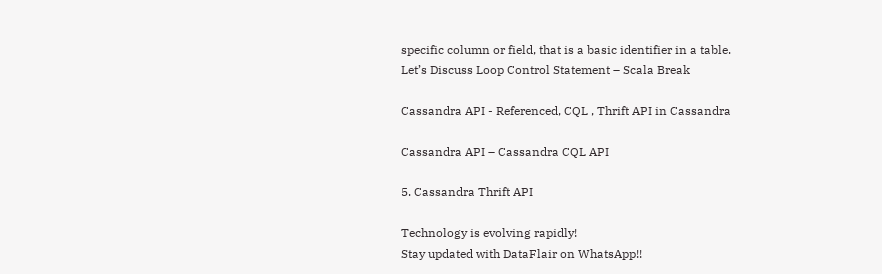specific column or field, that is a basic identifier in a table.
Let’s Discuss Loop Control Statement – Scala Break

Cassandra API - Referenced, CQL , Thrift API in Cassandra

Cassandra API – Cassandra CQL API

5. Cassandra Thrift API

Technology is evolving rapidly!
Stay updated with DataFlair on WhatsApp!!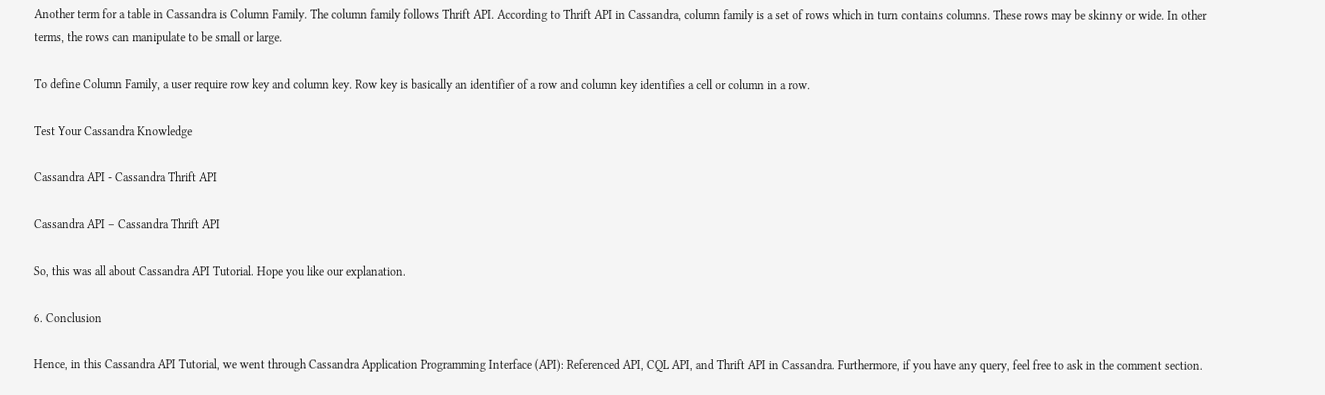Another term for a table in Cassandra is Column Family. The column family follows Thrift API. According to Thrift API in Cassandra, column family is a set of rows which in turn contains columns. These rows may be skinny or wide. In other terms, the rows can manipulate to be small or large.

To define Column Family, a user require row key and column key. Row key is basically an identifier of a row and column key identifies a cell or column in a row.

Test Your Cassandra Knowledge

Cassandra API - Cassandra Thrift API

Cassandra API – Cassandra Thrift API

So, this was all about Cassandra API Tutorial. Hope you like our explanation.

6. Conclusion

Hence, in this Cassandra API Tutorial, we went through Cassandra Application Programming Interface (API): Referenced API, CQL API, and Thrift API in Cassandra. Furthermore, if you have any query, feel free to ask in the comment section.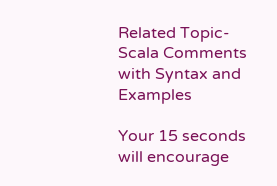Related Topic- Scala Comments with Syntax and Examples

Your 15 seconds will encourage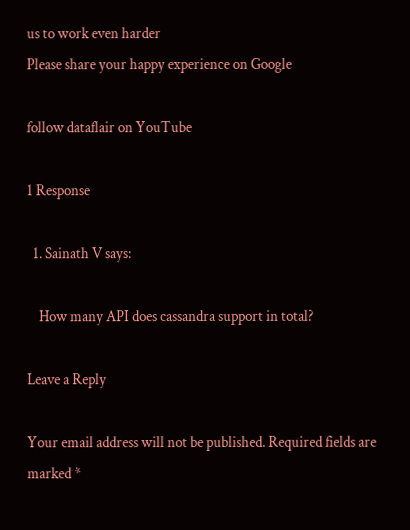us to work even harder
Please share your happy experience on Google

follow dataflair on YouTube

1 Response

  1. Sainath V says:

    How many API does cassandra support in total?

Leave a Reply

Your email address will not be published. Required fields are marked *